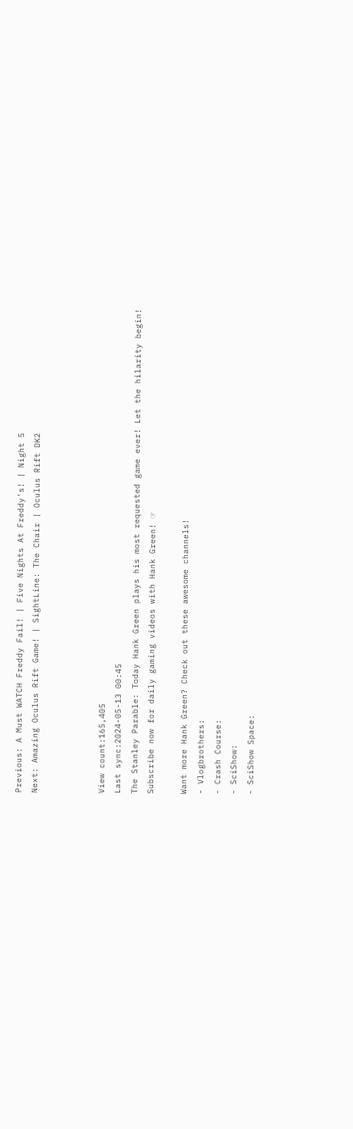Previous: A Must WATCH Freddy Fail! | Five Nights At Freddy's! | Night 5
Next: Amazing Oculus Rift Game! | SightLine: The Chair | Oculus Rift DK2



View count:165,405
Last sync:2024-05-13 00:45
The Stanley Parable: Today Hank Green plays his most requested game ever! Let the hilarity begin!
Subscribe now for daily gaming videos with Hank Green! ☞

Want more Hank Green? Check out these awesome channels!
- Vlogbrothers:
- Crash Course:
- SciShow:
- SciShow Space: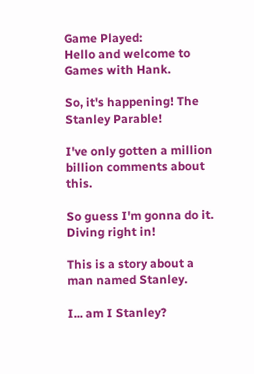Game Played:
Hello and welcome to Games with Hank.

So, it's happening! The Stanley Parable!

I've only gotten a million billion comments about this.

So guess I'm gonna do it. Diving right in!

This is a story about a man named Stanley.

I... am I Stanley?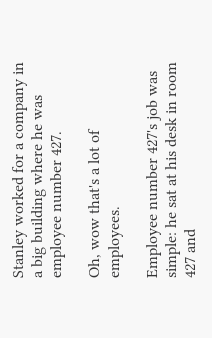Stanley worked for a company in a big building where he was employee number 427.

Oh, wow that's a lot of employees.

Employee number 427's job was simple: he sat at his desk in room 427 and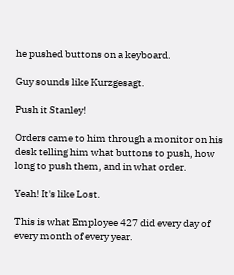he pushed buttons on a keyboard.

Guy sounds like Kurzgesagt.

Push it Stanley!

Orders came to him through a monitor on his desk telling him what buttons to push, how long to push them, and in what order.

Yeah! It's like Lost.

This is what Employee 427 did every day of every month of every year.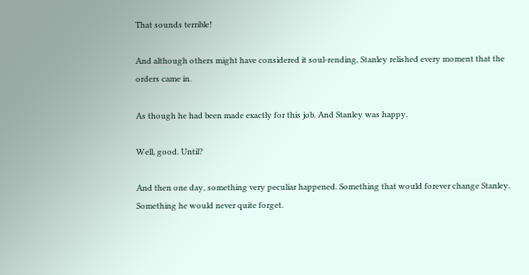That sounds terrible!

And although others might have considered it soul-rending, Stanley relished every moment that the orders came in.

As though he had been made exactly for this job. And Stanley was happy.

Well, good. Until?

And then one day, something very peculiar happened. Something that would forever change Stanley. Something he would never quite forget.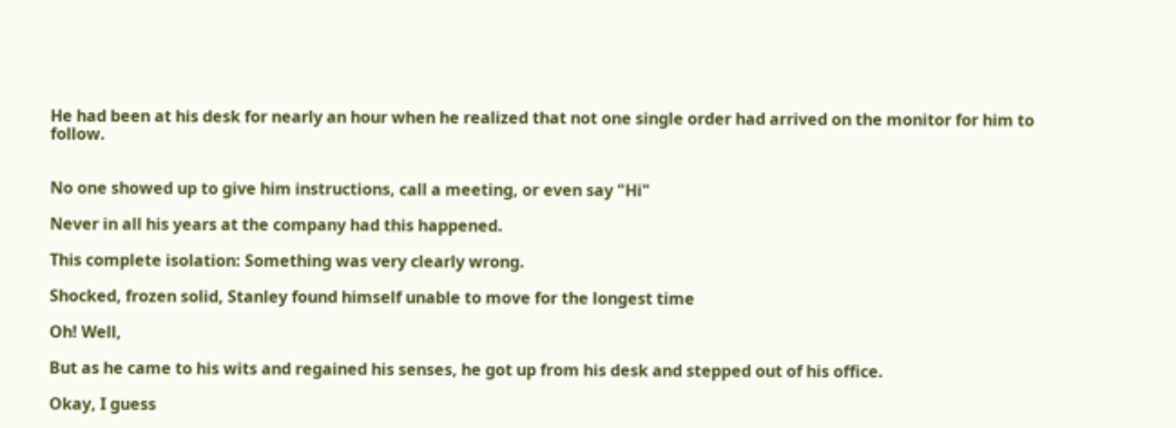He had been at his desk for nearly an hour when he realized that not one single order had arrived on the monitor for him to follow.


No one showed up to give him instructions, call a meeting, or even say "Hi"

Never in all his years at the company had this happened.

This complete isolation: Something was very clearly wrong.

Shocked, frozen solid, Stanley found himself unable to move for the longest time

Oh! Well,

But as he came to his wits and regained his senses, he got up from his desk and stepped out of his office.

Okay, I guess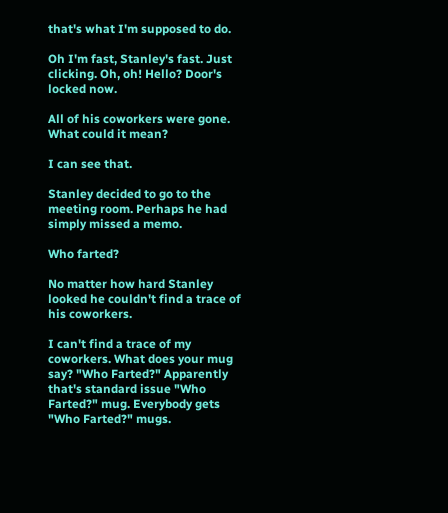that's what I'm supposed to do.

Oh I'm fast, Stanley's fast. Just clicking. Oh, oh! Hello? Door's locked now.

All of his coworkers were gone. What could it mean?

I can see that.

Stanley decided to go to the meeting room. Perhaps he had simply missed a memo.

Who farted?

No matter how hard Stanley looked he couldn't find a trace of his coworkers.

I can't find a trace of my coworkers. What does your mug say? "Who Farted?" Apparently that's standard issue "Who Farted?" mug. Everybody gets "Who Farted?" mugs.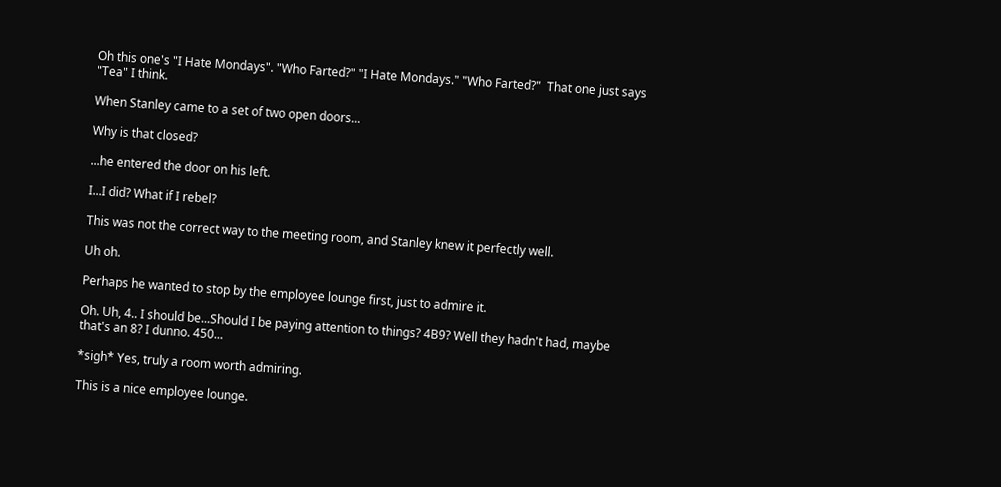Oh this one's "I Hate Mondays". "Who Farted?" "I Hate Mondays." "Who Farted?"  That one just says "Tea" I think.

When Stanley came to a set of two open doors...

Why is that closed?

...he entered the door on his left.

I...I did? What if I rebel?

This was not the correct way to the meeting room, and Stanley knew it perfectly well.

Uh oh.

Perhaps he wanted to stop by the employee lounge first, just to admire it.

Oh. Uh, 4.. I should be...Should I be paying attention to things? 4B9? Well they hadn't had, maybe that's an 8? I dunno. 450...

*sigh* Yes, truly a room worth admiring.

This is a nice employee lounge.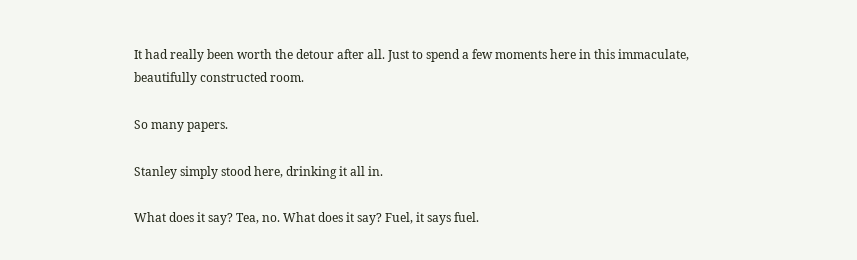It had really been worth the detour after all. Just to spend a few moments here in this immaculate, beautifully constructed room.

So many papers.

Stanley simply stood here, drinking it all in.

What does it say? Tea, no. What does it say? Fuel, it says fuel.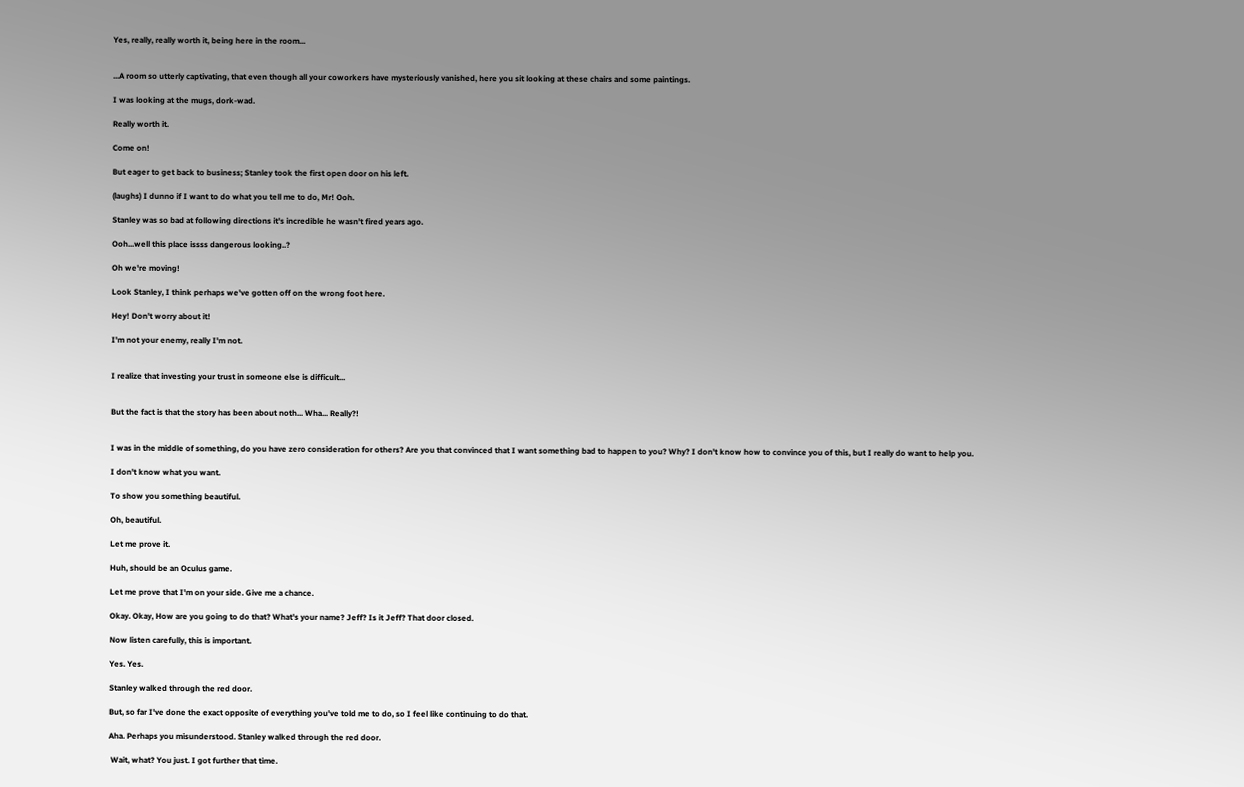Yes, really, really worth it, being here in the room...


...A room so utterly captivating, that even though all your coworkers have mysteriously vanished, here you sit looking at these chairs and some paintings.

I was looking at the mugs, dork-wad.

Really worth it.

Come on!

But eager to get back to business; Stanley took the first open door on his left.

(laughs) I dunno if I want to do what you tell me to do, Mr! Ooh.

Stanley was so bad at following directions it's incredible he wasn't fired years ago.

Ooh...well this place issss dangerous looking..?

Oh we're moving!

Look Stanley, I think perhaps we've gotten off on the wrong foot here.

Hey! Don't worry about it!

I'm not your enemy, really I'm not.


I realize that investing your trust in someone else is difficult...


But the fact is that the story has been about noth... Wha... Really?!


I was in the middle of something, do you have zero consideration for others? Are you that convinced that I want something bad to happen to you? Why? I don't know how to convince you of this, but I really do want to help you.

I don't know what you want.

To show you something beautiful.

Oh, beautiful.

Let me prove it.

Huh, should be an Oculus game.

Let me prove that I'm on your side. Give me a chance.

Okay. Okay, How are you going to do that? What's your name? Jeff? Is it Jeff? That door closed.

Now listen carefully, this is important.

Yes. Yes.

Stanley walked through the red door.

But, so far I've done the exact opposite of everything you've told me to do, so I feel like continuing to do that.

Aha. Perhaps you misunderstood. Stanley walked through the red door.

 Wait, what? You just. I got further that time.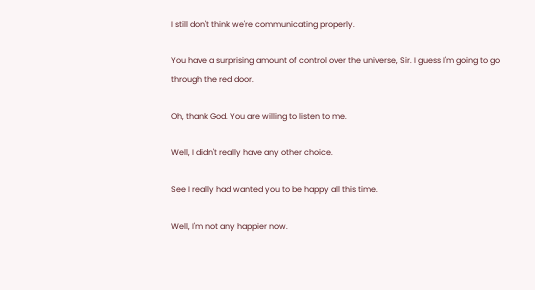I still don't think we're communicating properly.

You have a surprising amount of control over the universe, Sir. I guess I'm going to go through the red door.

Oh, thank God. You are willing to listen to me.

Well, I didn't really have any other choice.

See I really had wanted you to be happy all this time.

Well, I'm not any happier now.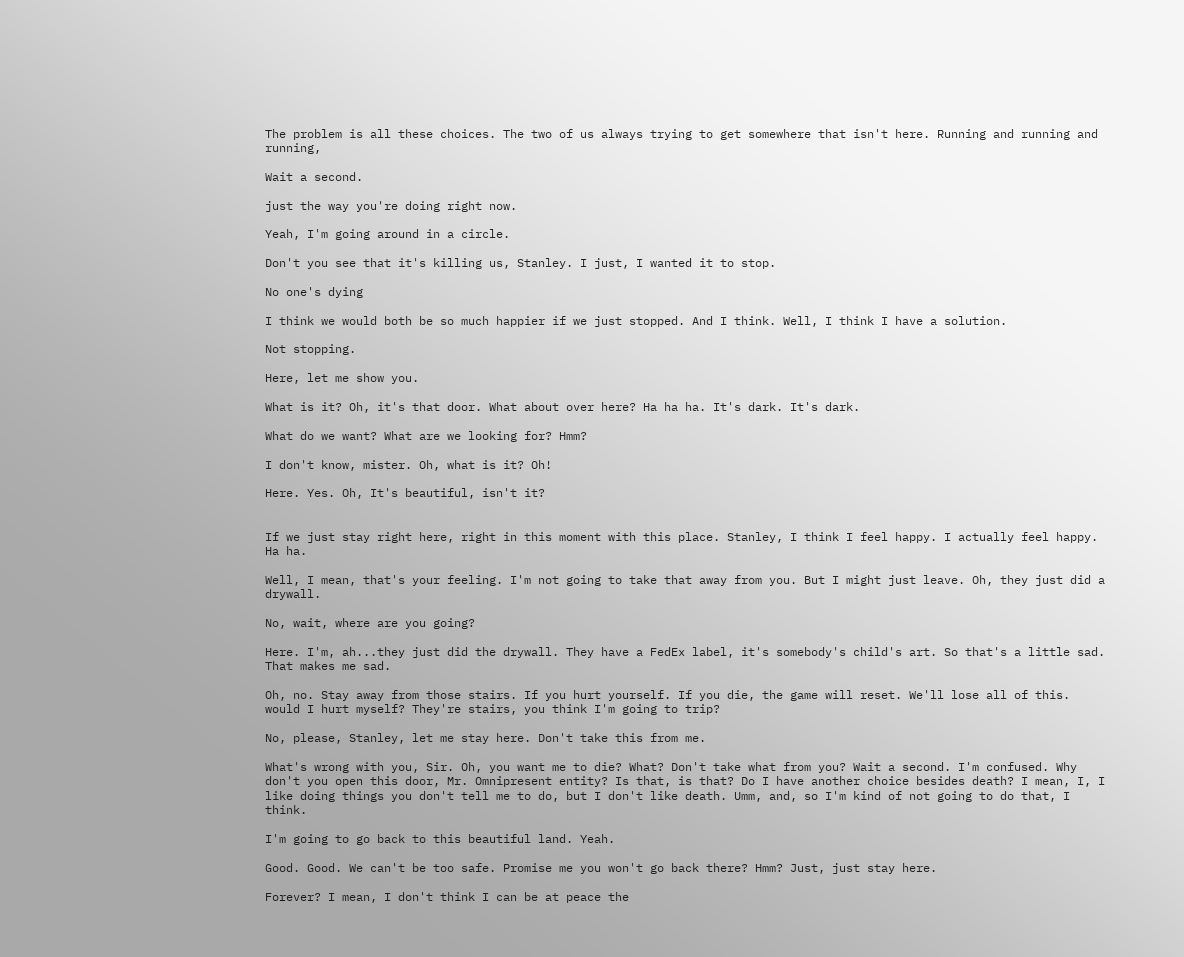The problem is all these choices. The two of us always trying to get somewhere that isn't here. Running and running and running,

Wait a second.

just the way you're doing right now.

Yeah, I'm going around in a circle.

Don't you see that it's killing us, Stanley. I just, I wanted it to stop.

No one's dying

I think we would both be so much happier if we just stopped. And I think. Well, I think I have a solution.

Not stopping.

Here, let me show you.

What is it? Oh, it's that door. What about over here? Ha ha ha. It's dark. It's dark.

What do we want? What are we looking for? Hmm?

I don't know, mister. Oh, what is it? Oh!

Here. Yes. Oh, It's beautiful, isn't it?


If we just stay right here, right in this moment with this place. Stanley, I think I feel happy. I actually feel happy. Ha ha.

Well, I mean, that's your feeling. I'm not going to take that away from you. But I might just leave. Oh, they just did a drywall.

No, wait, where are you going?

Here. I'm, ah...they just did the drywall. They have a FedEx label, it's somebody's child's art. So that's a little sad. That makes me sad.

Oh, no. Stay away from those stairs. If you hurt yourself. If you die, the game will reset. We'll lose all of this. would I hurt myself? They're stairs, you think I'm going to trip?

No, please, Stanley, let me stay here. Don't take this from me.

What's wrong with you, Sir. Oh, you want me to die? What? Don't take what from you? Wait a second. I'm confused. Why don't you open this door, Mr. Omnipresent entity? Is that, is that? Do I have another choice besides death? I mean, I, I like doing things you don't tell me to do, but I don't like death. Umm, and, so I'm kind of not going to do that, I think.

I'm going to go back to this beautiful land. Yeah.

Good. Good. We can't be too safe. Promise me you won't go back there? Hmm? Just, just stay here.

Forever? I mean, I don't think I can be at peace the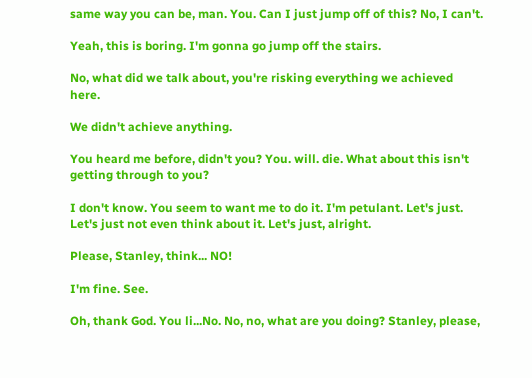same way you can be, man. You. Can I just jump off of this? No, I can't.

Yeah, this is boring. I'm gonna go jump off the stairs.

No, what did we talk about, you're risking everything we achieved here.

We didn't achieve anything.

You heard me before, didn't you? You. will. die. What about this isn't getting through to you?

I don't know. You seem to want me to do it. I'm petulant. Let's just. Let's just not even think about it. Let's just, alright.

Please, Stanley, think... NO!

I'm fine. See.

Oh, thank God. You li...No. No, no, what are you doing? Stanley, please,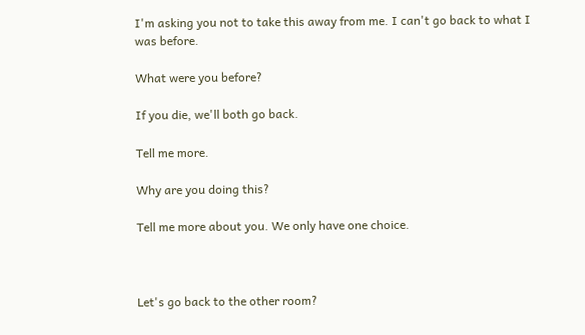I'm asking you not to take this away from me. I can't go back to what I was before.

What were you before?

If you die, we'll both go back.

Tell me more.

Why are you doing this?

Tell me more about you. We only have one choice.



Let's go back to the other room?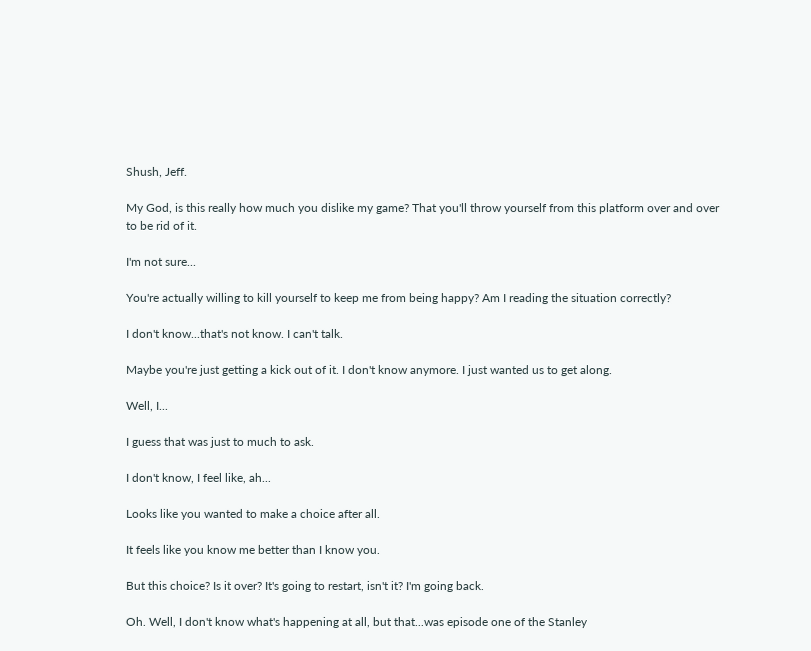Shush, Jeff.

My God, is this really how much you dislike my game? That you'll throw yourself from this platform over and over to be rid of it.

I'm not sure...

You're actually willing to kill yourself to keep me from being happy? Am I reading the situation correctly?

I don't know...that's not know. I can't talk.

Maybe you're just getting a kick out of it. I don't know anymore. I just wanted us to get along.

Well, I...

I guess that was just to much to ask.

I don't know, I feel like, ah...

Looks like you wanted to make a choice after all.

It feels like you know me better than I know you.

But this choice? Is it over? It's going to restart, isn't it? I'm going back.

Oh. Well, I don't know what's happening at all, but that...was episode one of the Stanley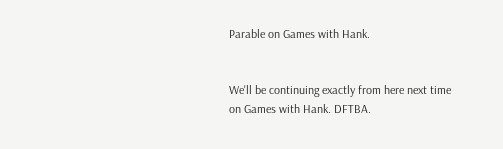Parable on Games with Hank.


We'll be continuing exactly from here next time on Games with Hank. DFTBA.